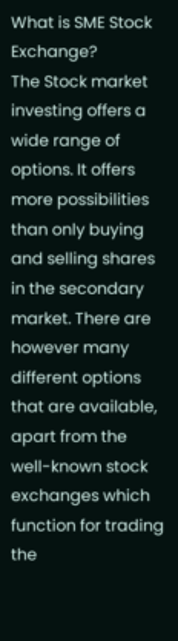What is SME Stock Exchange?
The Stock market investing offers a wide range of options. It offers more possibilities than only buying and selling shares in the secondary market. There are however many different options that are available, apart from the well-known stock exchanges which function for trading the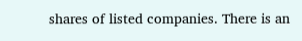shares of listed companies. There is an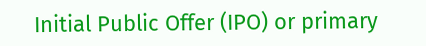Initial Public Offer (IPO) or primary